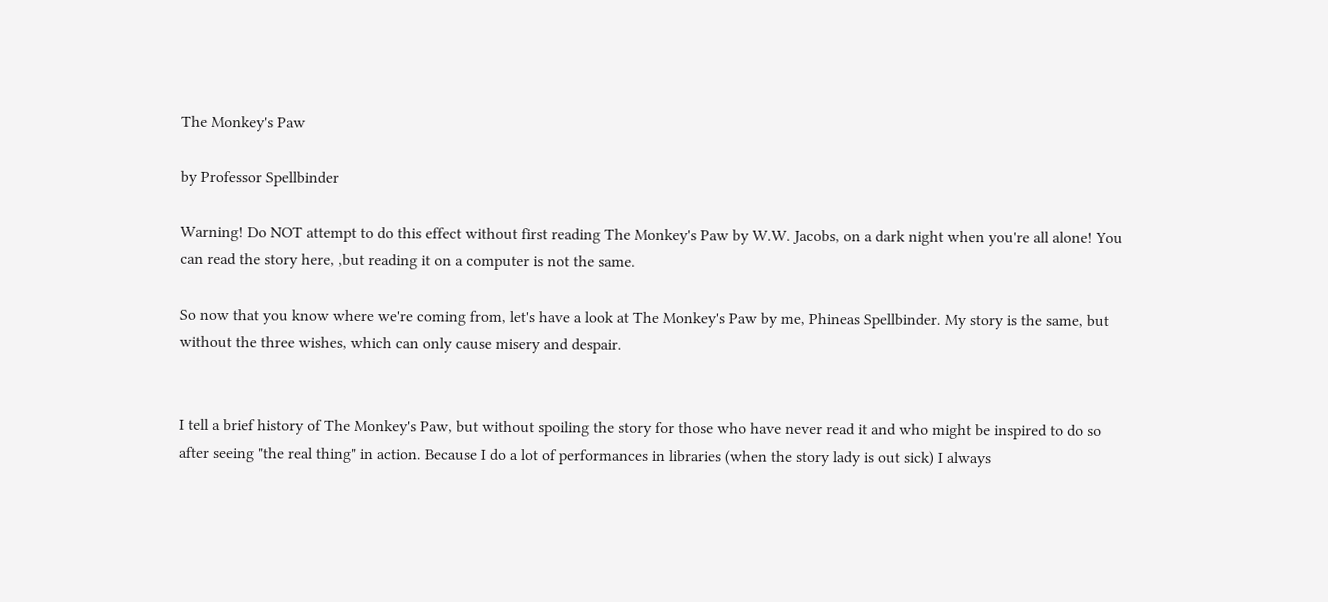The Monkey's Paw

by Professor Spellbinder

Warning! Do NOT attempt to do this effect without first reading The Monkey's Paw by W.W. Jacobs, on a dark night when you're all alone! You can read the story here, ,but reading it on a computer is not the same.

So now that you know where we're coming from, let's have a look at The Monkey's Paw by me, Phineas Spellbinder. My story is the same, but without the three wishes, which can only cause misery and despair.


I tell a brief history of The Monkey's Paw, but without spoiling the story for those who have never read it and who might be inspired to do so after seeing "the real thing" in action. Because I do a lot of performances in libraries (when the story lady is out sick) I always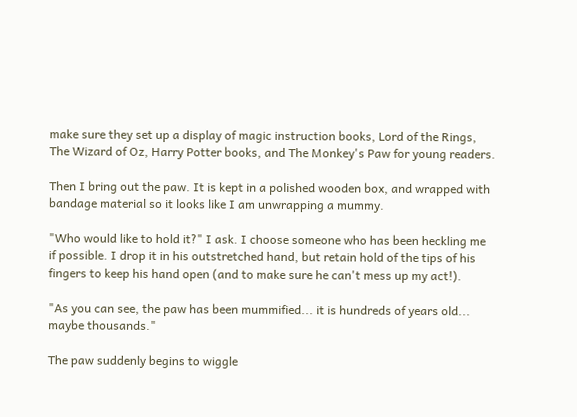make sure they set up a display of magic instruction books, Lord of the Rings, The Wizard of Oz, Harry Potter books, and The Monkey's Paw for young readers.

Then I bring out the paw. It is kept in a polished wooden box, and wrapped with bandage material so it looks like I am unwrapping a mummy.

"Who would like to hold it?" I ask. I choose someone who has been heckling me if possible. I drop it in his outstretched hand, but retain hold of the tips of his fingers to keep his hand open (and to make sure he can't mess up my act!).

"As you can see, the paw has been mummified... it is hundreds of years old... maybe thousands."

The paw suddenly begins to wiggle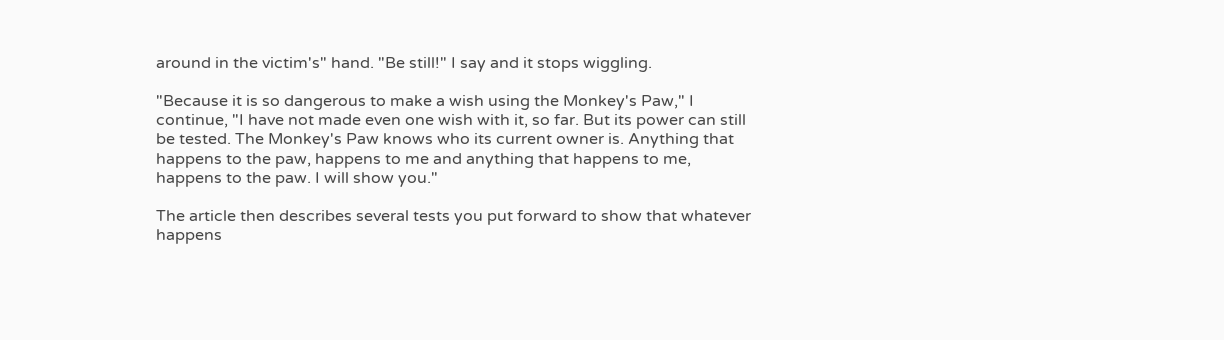around in the victim's" hand. "Be still!" I say and it stops wiggling.

"Because it is so dangerous to make a wish using the Monkey's Paw," I continue, "I have not made even one wish with it, so far. But its power can still be tested. The Monkey's Paw knows who its current owner is. Anything that happens to the paw, happens to me and anything that happens to me, happens to the paw. I will show you."

The article then describes several tests you put forward to show that whatever happens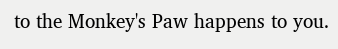to the Monkey's Paw happens to you.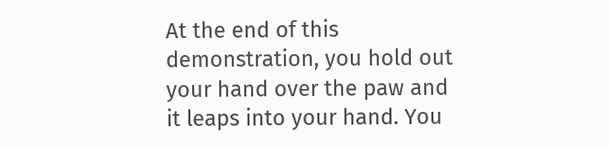At the end of this demonstration, you hold out your hand over the paw and it leaps into your hand. You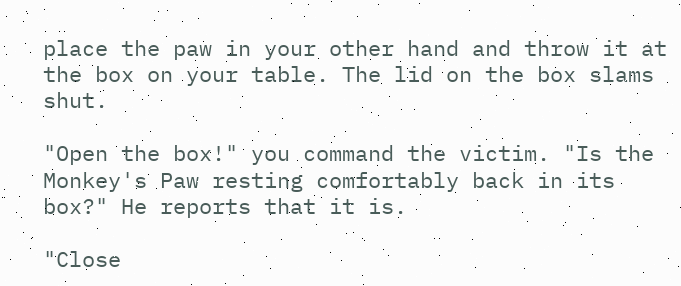place the paw in your other hand and throw it at the box on your table. The lid on the box slams shut.

"Open the box!" you command the victim. "Is the Monkey's Paw resting comfortably back in its box?" He reports that it is.

"Close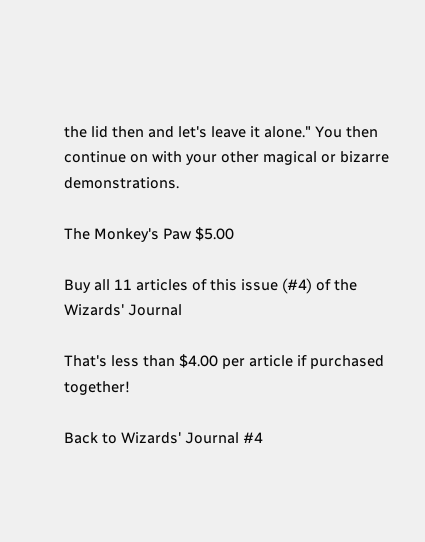the lid then and let's leave it alone." You then continue on with your other magical or bizarre demonstrations.

The Monkey's Paw $5.00

Buy all 11 articles of this issue (#4) of the Wizards' Journal

That's less than $4.00 per article if purchased together!

Back to Wizards' Journal #4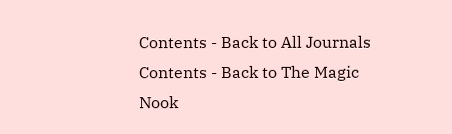Contents - Back to All Journals Contents - Back to The Magic Nook